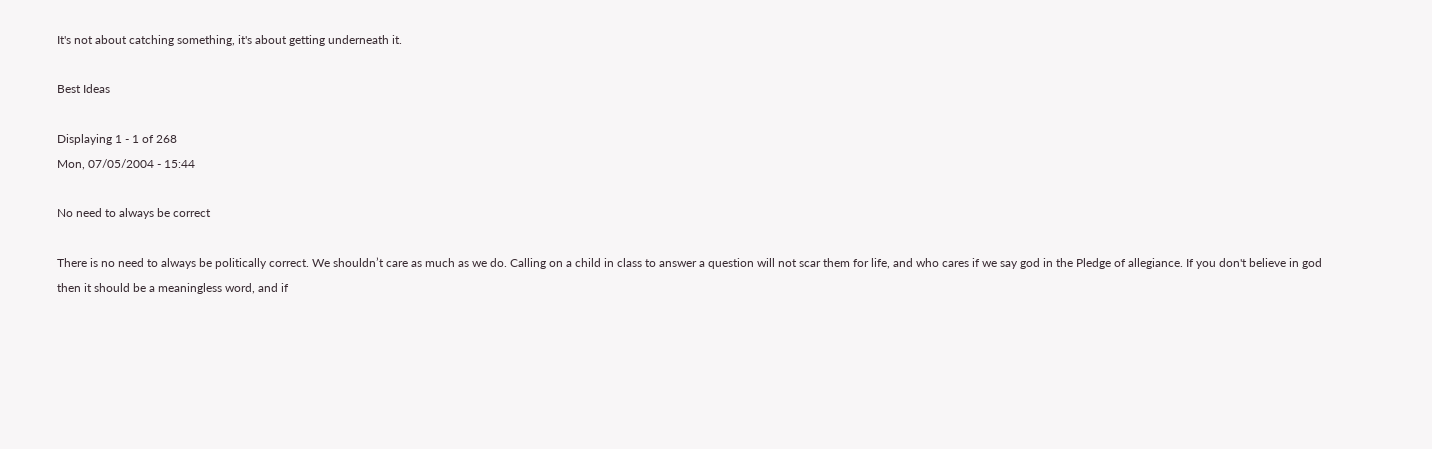It's not about catching something, it's about getting underneath it.

Best Ideas

Displaying 1 - 1 of 268
Mon, 07/05/2004 - 15:44

No need to always be correct

There is no need to always be politically correct. We shouldn’t care as much as we do. Calling on a child in class to answer a question will not scar them for life, and who cares if we say god in the Pledge of allegiance. If you don't believe in god then it should be a meaningless word, and if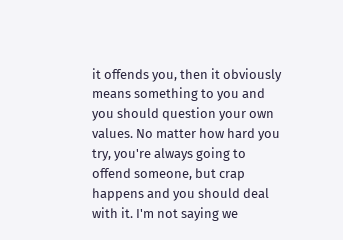it offends you, then it obviously means something to you and you should question your own values. No matter how hard you try, you're always going to offend someone, but crap happens and you should deal with it. I'm not saying we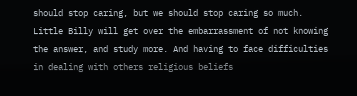should stop caring, but we should stop caring so much. Little Billy will get over the embarrassment of not knowing the answer, and study more. And having to face difficulties in dealing with others religious beliefs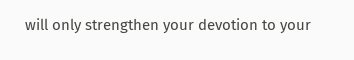will only strengthen your devotion to your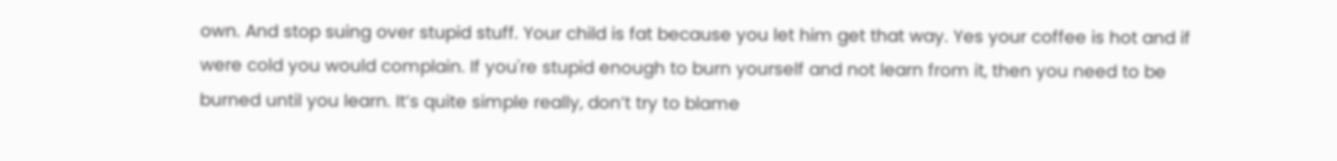own. And stop suing over stupid stuff. Your child is fat because you let him get that way. Yes your coffee is hot and if were cold you would complain. If you're stupid enough to burn yourself and not learn from it, then you need to be burned until you learn. It’s quite simple really, don’t try to blame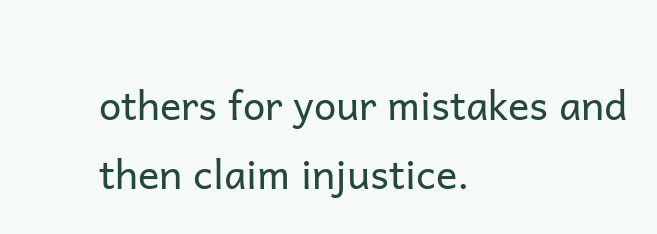others for your mistakes and then claim injustice.